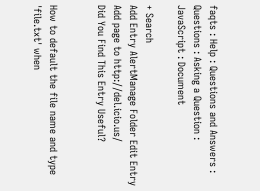faqts : Help : Questions and Answers : Questions : Asking a Question : JavaScript : Document

+ Search
Add Entry AlertManage Folder Edit Entry Add page to http://del.icio.us/
Did You Find This Entry Useful?


How to default the file name and type 'file.txt' when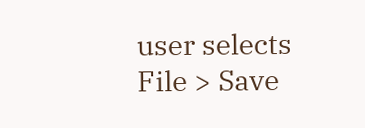user selects File > Save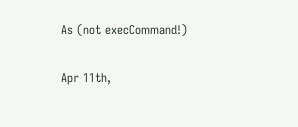As (not execCommand!)

Apr 11th,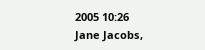2005 10:26
Jane Jacobs,